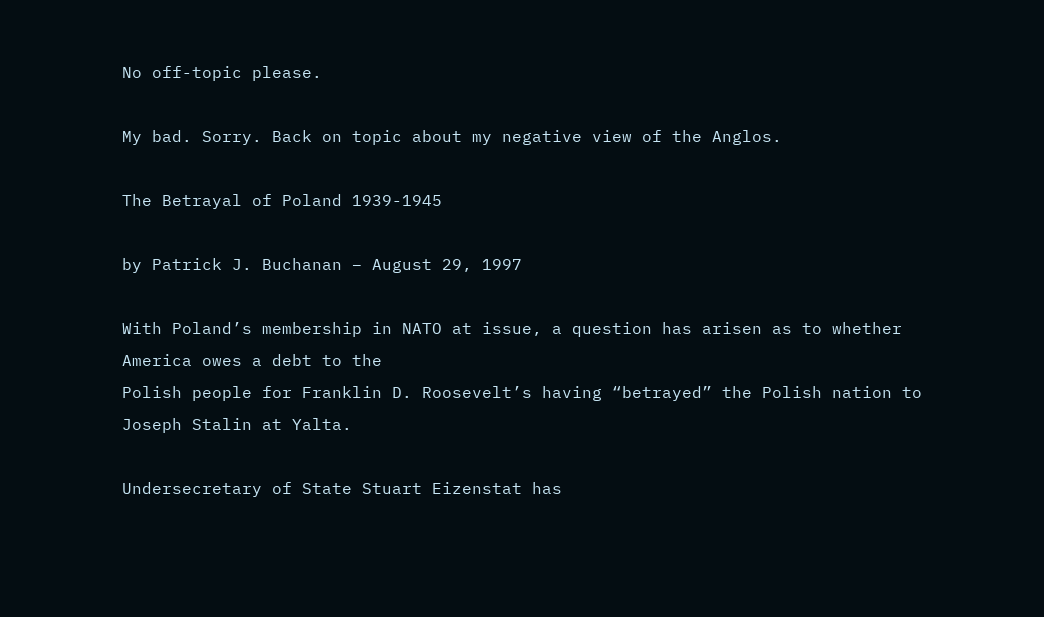No off-topic please.

My bad. Sorry. Back on topic about my negative view of the Anglos.

The Betrayal of Poland 1939-1945

by Patrick J. Buchanan – August 29, 1997

With Poland’s membership in NATO at issue, a question has arisen as to whether America owes a debt to the
Polish people for Franklin D. Roosevelt’s having “betrayed” the Polish nation to Joseph Stalin at Yalta.

Undersecretary of State Stuart Eizenstat has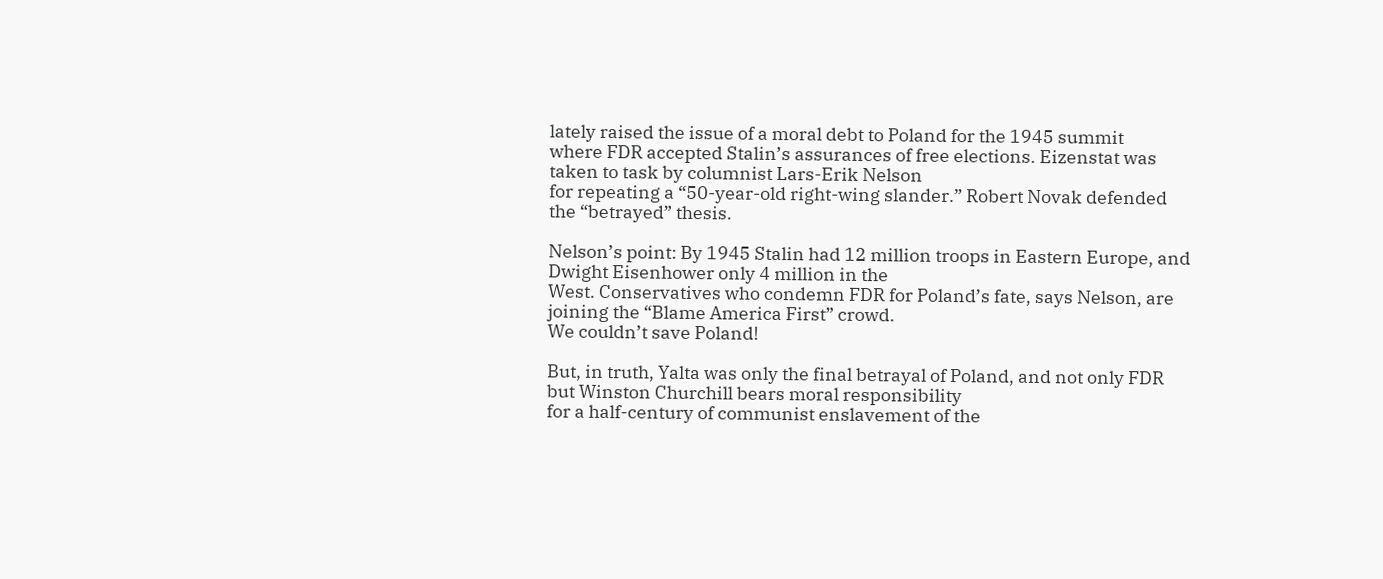lately raised the issue of a moral debt to Poland for the 1945 summit
where FDR accepted Stalin’s assurances of free elections. Eizenstat was taken to task by columnist Lars-Erik Nelson
for repeating a “50-year-old right-wing slander.” Robert Novak defended the “betrayed” thesis.

Nelson’s point: By 1945 Stalin had 12 million troops in Eastern Europe, and Dwight Eisenhower only 4 million in the
West. Conservatives who condemn FDR for Poland’s fate, says Nelson, are joining the “Blame America First” crowd.
We couldn’t save Poland!

But, in truth, Yalta was only the final betrayal of Poland, and not only FDR but Winston Churchill bears moral responsibility
for a half-century of communist enslavement of the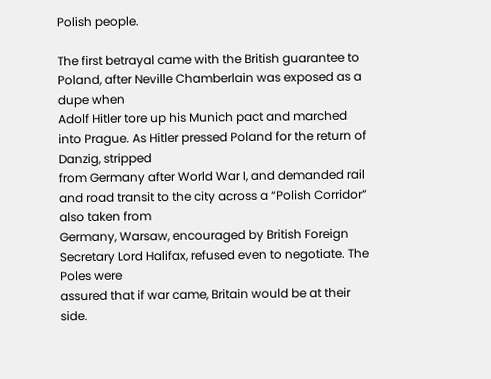Polish people.

The first betrayal came with the British guarantee to Poland, after Neville Chamberlain was exposed as a dupe when
Adolf Hitler tore up his Munich pact and marched into Prague. As Hitler pressed Poland for the return of Danzig, stripped
from Germany after World War I, and demanded rail and road transit to the city across a “Polish Corridor” also taken from
Germany, Warsaw, encouraged by British Foreign Secretary Lord Halifax, refused even to negotiate. The Poles were
assured that if war came, Britain would be at their side.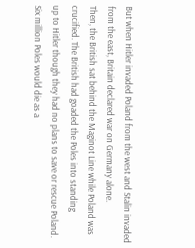But when Hitler invaded Poland from the west and Stalin invaded from the east, Britain declared war on Germany alone.
Then, the British sat behind the Maginot Line while Poland was crucified. The British had goaded the Poles into standing
up to Hitler though they had no plans to save or rescue Poland. Six million Poles would die as a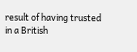result of having trusted
in a British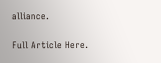alliance.

Full Article Here.